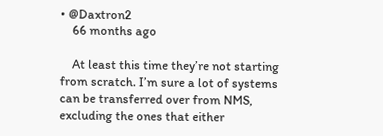• @Daxtron2
    66 months ago

    At least this time they’re not starting from scratch. I’m sure a lot of systems can be transferred over from NMS, excluding the ones that either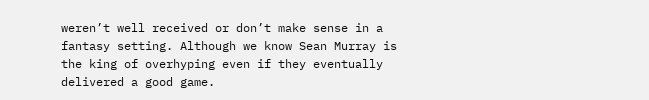weren’t well received or don’t make sense in a fantasy setting. Although we know Sean Murray is the king of overhyping even if they eventually delivered a good game.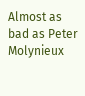Almost as bad as Peter Molynieux